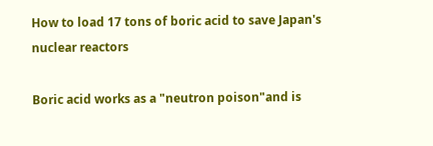How to load 17 tons of boric acid to save Japan's nuclear reactors

Boric acid works as a "neutron poison"and is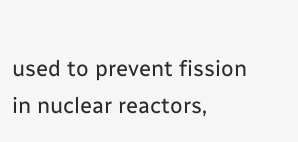used to prevent fission in nuclear reactors,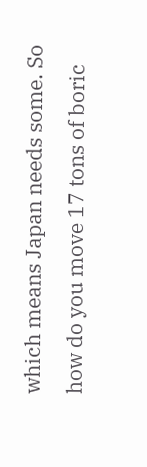which means Japan needs some. So how do you move 17 tons of boric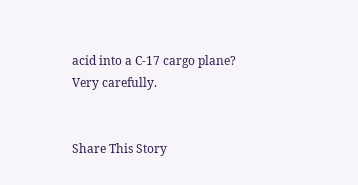acid into a C-17 cargo plane? Very carefully.


Share This Story